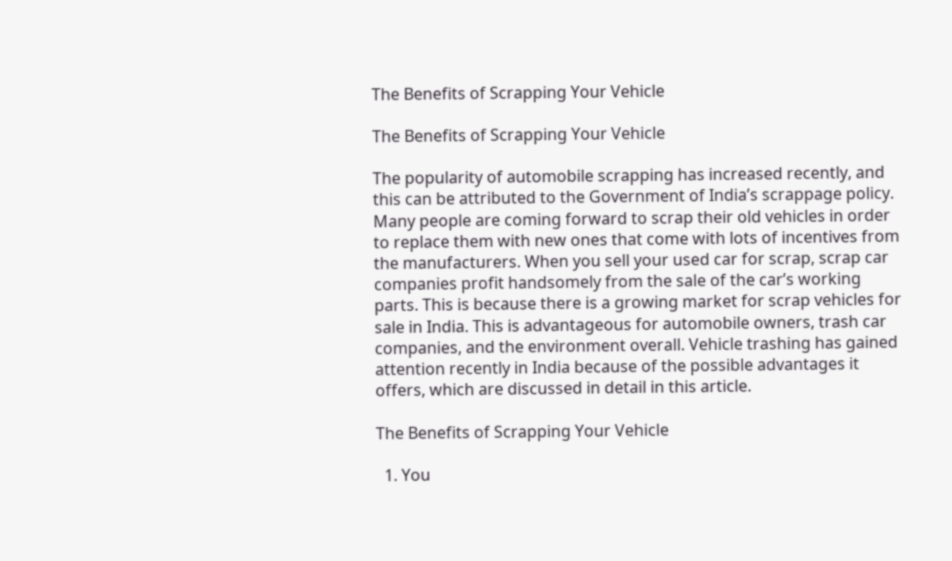The Benefits of Scrapping Your Vehicle

The Benefits of Scrapping Your Vehicle

The popularity of automobile scrapping has increased recently, and this can be attributed to the Government of India’s scrappage policy. Many people are coming forward to scrap their old vehicles in order to replace them with new ones that come with lots of incentives from the manufacturers. When you sell your used car for scrap, scrap car companies profit handsomely from the sale of the car’s working parts. This is because there is a growing market for scrap vehicles for sale in India. This is advantageous for automobile owners, trash car companies, and the environment overall. Vehicle trashing has gained attention recently in India because of the possible advantages it offers, which are discussed in detail in this article.

The Benefits of Scrapping Your Vehicle

  1. You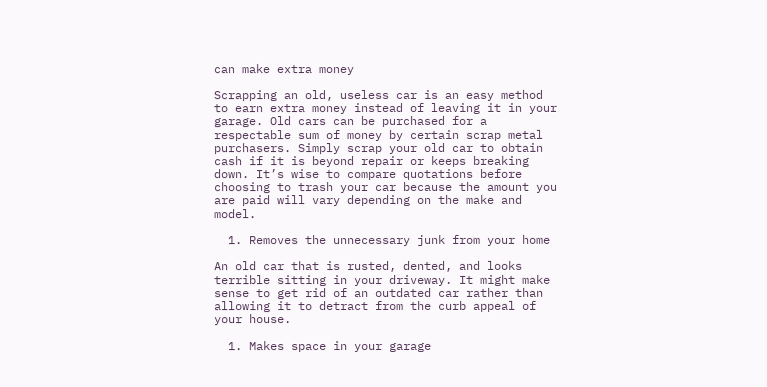can make extra money

Scrapping an old, useless car is an easy method to earn extra money instead of leaving it in your garage. Old cars can be purchased for a respectable sum of money by certain scrap metal purchasers. Simply scrap your old car to obtain cash if it is beyond repair or keeps breaking down. It’s wise to compare quotations before choosing to trash your car because the amount you are paid will vary depending on the make and model.

  1. Removes the unnecessary junk from your home

An old car that is rusted, dented, and looks terrible sitting in your driveway. It might make sense to get rid of an outdated car rather than allowing it to detract from the curb appeal of your house.

  1. Makes space in your garage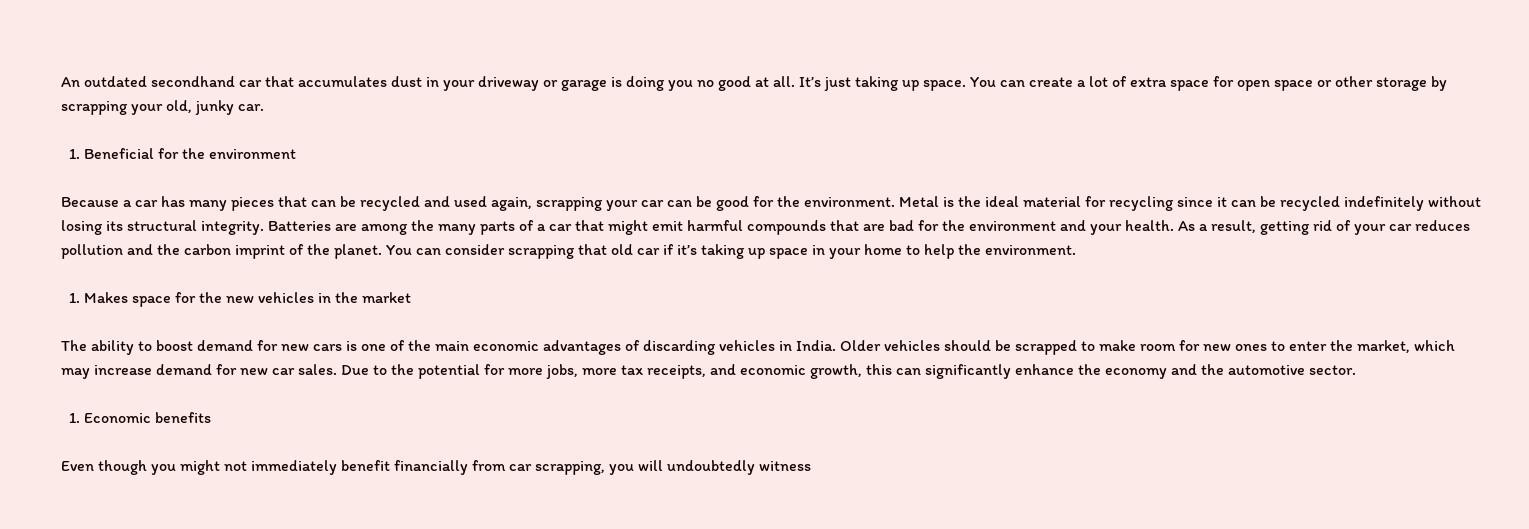An outdated secondhand car that accumulates dust in your driveway or garage is doing you no good at all. It’s just taking up space. You can create a lot of extra space for open space or other storage by scrapping your old, junky car.

  1. Beneficial for the environment

Because a car has many pieces that can be recycled and used again, scrapping your car can be good for the environment. Metal is the ideal material for recycling since it can be recycled indefinitely without losing its structural integrity. Batteries are among the many parts of a car that might emit harmful compounds that are bad for the environment and your health. As a result, getting rid of your car reduces pollution and the carbon imprint of the planet. You can consider scrapping that old car if it’s taking up space in your home to help the environment.

  1. Makes space for the new vehicles in the market

The ability to boost demand for new cars is one of the main economic advantages of discarding vehicles in India. Older vehicles should be scrapped to make room for new ones to enter the market, which may increase demand for new car sales. Due to the potential for more jobs, more tax receipts, and economic growth, this can significantly enhance the economy and the automotive sector.

  1. Economic benefits

Even though you might not immediately benefit financially from car scrapping, you will undoubtedly witness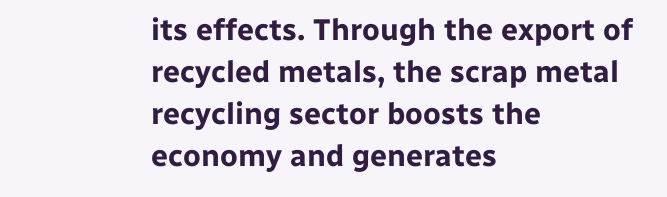its effects. Through the export of recycled metals, the scrap metal recycling sector boosts the economy and generates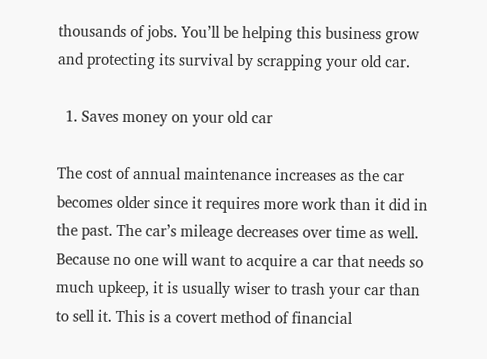thousands of jobs. You’ll be helping this business grow and protecting its survival by scrapping your old car.

  1. Saves money on your old car

The cost of annual maintenance increases as the car becomes older since it requires more work than it did in the past. The car’s mileage decreases over time as well. Because no one will want to acquire a car that needs so much upkeep, it is usually wiser to trash your car than to sell it. This is a covert method of financial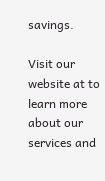savings.

Visit our website at to learn more about our services and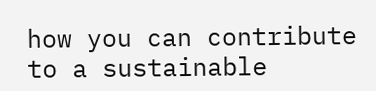how you can contribute to a sustainable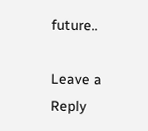future..

Leave a Reply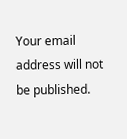Your email address will not be published.